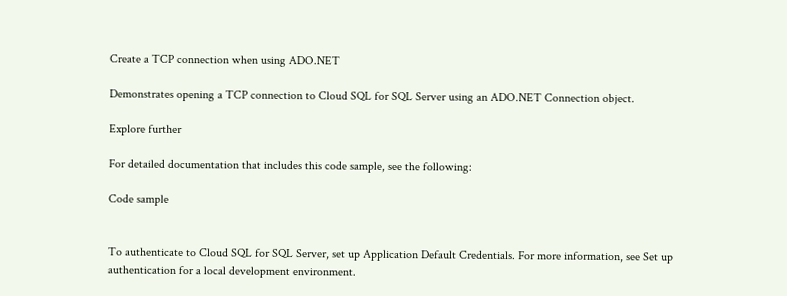Create a TCP connection when using ADO.NET

Demonstrates opening a TCP connection to Cloud SQL for SQL Server using an ADO.NET Connection object.

Explore further

For detailed documentation that includes this code sample, see the following:

Code sample


To authenticate to Cloud SQL for SQL Server, set up Application Default Credentials. For more information, see Set up authentication for a local development environment.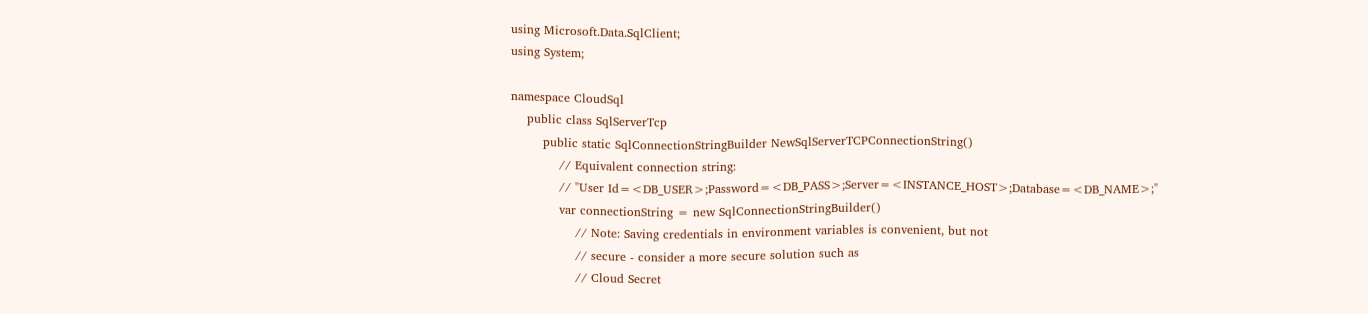using Microsoft.Data.SqlClient;
using System;

namespace CloudSql
    public class SqlServerTcp
        public static SqlConnectionStringBuilder NewSqlServerTCPConnectionString()
            // Equivalent connection string:
            // "User Id=<DB_USER>;Password=<DB_PASS>;Server=<INSTANCE_HOST>;Database=<DB_NAME>;"
            var connectionString = new SqlConnectionStringBuilder()
                // Note: Saving credentials in environment variables is convenient, but not
                // secure - consider a more secure solution such as
                // Cloud Secret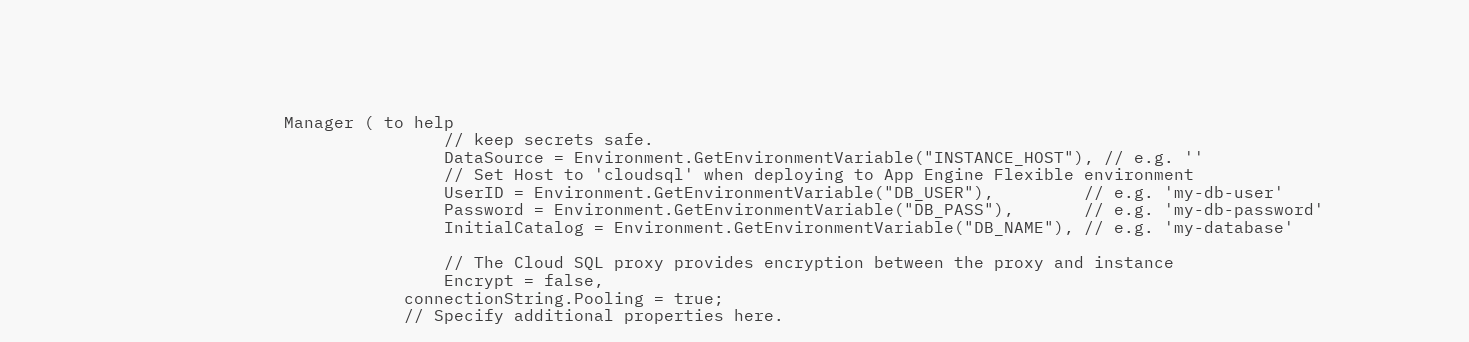Manager ( to help
                // keep secrets safe.
                DataSource = Environment.GetEnvironmentVariable("INSTANCE_HOST"), // e.g. ''
                // Set Host to 'cloudsql' when deploying to App Engine Flexible environment
                UserID = Environment.GetEnvironmentVariable("DB_USER"),         // e.g. 'my-db-user'
                Password = Environment.GetEnvironmentVariable("DB_PASS"),       // e.g. 'my-db-password'
                InitialCatalog = Environment.GetEnvironmentVariable("DB_NAME"), // e.g. 'my-database'

                // The Cloud SQL proxy provides encryption between the proxy and instance
                Encrypt = false,
            connectionString.Pooling = true;
            // Specify additional properties here.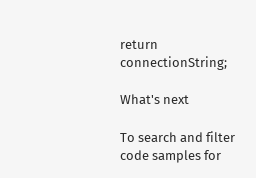return connectionString;

What's next

To search and filter code samples for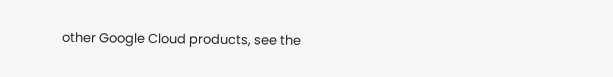other Google Cloud products, see the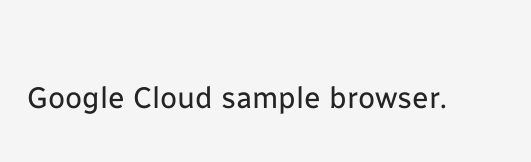Google Cloud sample browser.